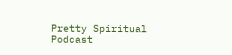Pretty Spiritual Podcast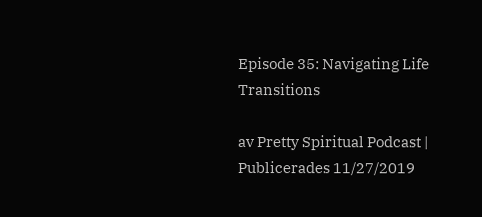Episode 35: Navigating Life Transitions

av Pretty Spiritual Podcast | Publicerades 11/27/2019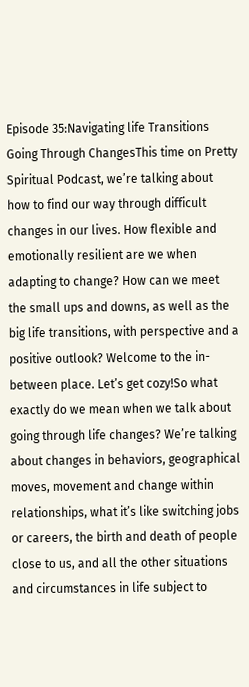Episode 35:Navigating life Transitions
Going Through ChangesThis time on Pretty Spiritual Podcast, we’re talking about how to find our way through difficult changes in our lives. How flexible and emotionally resilient are we when adapting to change? How can we meet the small ups and downs, as well as the big life transitions, with perspective and a positive outlook? Welcome to the in-between place. Let’s get cozy!So what exactly do we mean when we talk about going through life changes? We’re talking about changes in behaviors, geographical moves, movement and change within relationships, what it’s like switching jobs or careers, the birth and death of people close to us, and all the other situations and circumstances in life subject to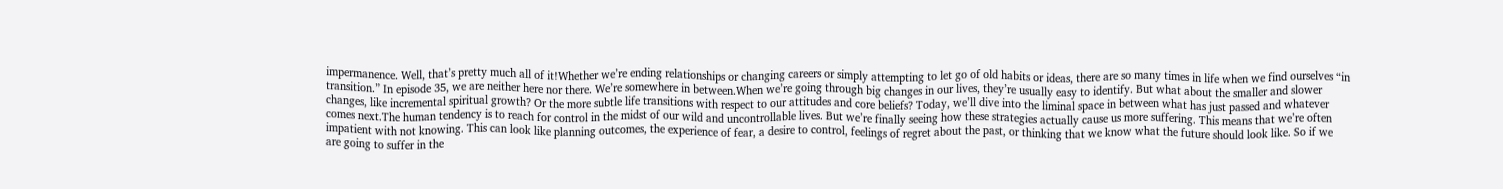impermanence. Well, that’s pretty much all of it!Whether we’re ending relationships or changing careers or simply attempting to let go of old habits or ideas, there are so many times in life when we find ourselves “in transition.” In episode 35, we are neither here nor there. We’re somewhere in between.When we’re going through big changes in our lives, they’re usually easy to identify. But what about the smaller and slower changes, like incremental spiritual growth? Or the more subtle life transitions with respect to our attitudes and core beliefs? Today, we’ll dive into the liminal space in between what has just passed and whatever comes next.The human tendency is to reach for control in the midst of our wild and uncontrollable lives. But we’re finally seeing how these strategies actually cause us more suffering. This means that we’re often impatient with not knowing. This can look like planning outcomes, the experience of fear, a desire to control, feelings of regret about the past, or thinking that we know what the future should look like. So if we are going to suffer in the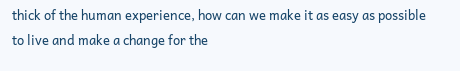thick of the human experience, how can we make it as easy as possible to live and make a change for the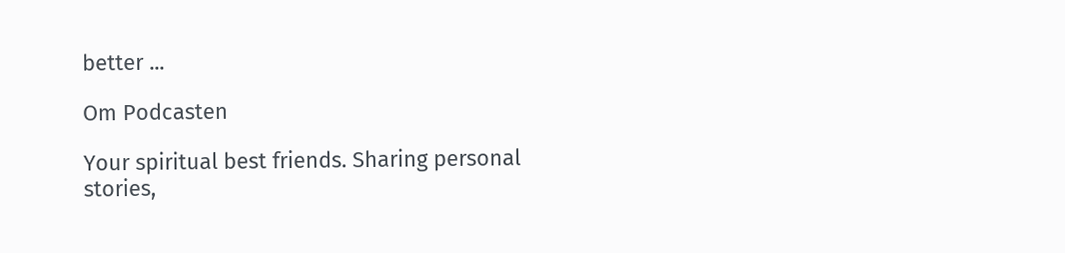better ...

Om Podcasten

Your spiritual best friends. Sharing personal stories,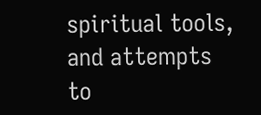spiritual tools, and attempts to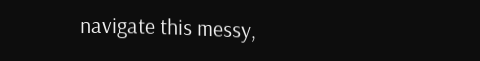navigate this messy,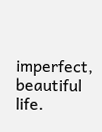imperfect, beautiful life.